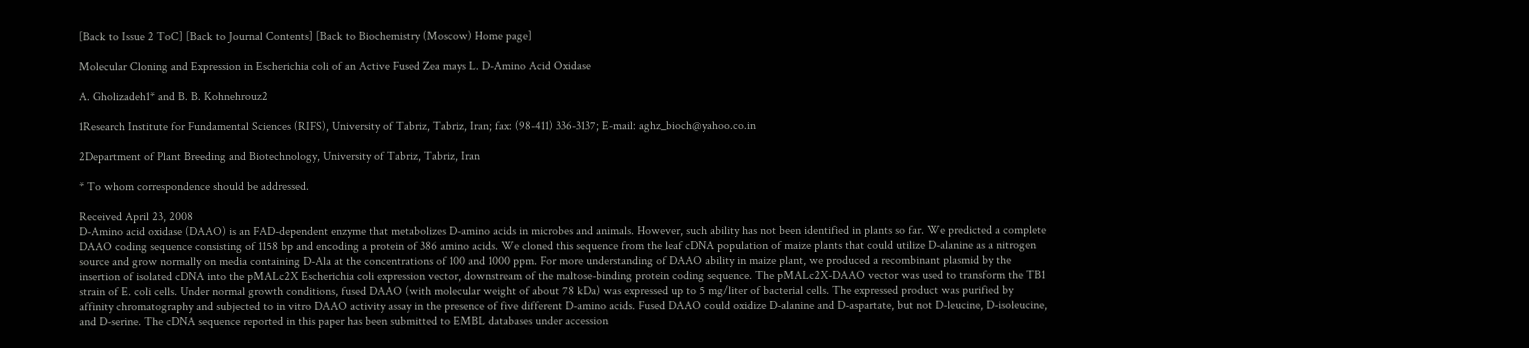[Back to Issue 2 ToC] [Back to Journal Contents] [Back to Biochemistry (Moscow) Home page]

Molecular Cloning and Expression in Escherichia coli of an Active Fused Zea mays L. D-Amino Acid Oxidase

A. Gholizadeh1* and B. B. Kohnehrouz2

1Research Institute for Fundamental Sciences (RIFS), University of Tabriz, Tabriz, Iran; fax: (98-411) 336-3137; E-mail: aghz_bioch@yahoo.co.in

2Department of Plant Breeding and Biotechnology, University of Tabriz, Tabriz, Iran

* To whom correspondence should be addressed.

Received April 23, 2008
D-Amino acid oxidase (DAAO) is an FAD-dependent enzyme that metabolizes D-amino acids in microbes and animals. However, such ability has not been identified in plants so far. We predicted a complete DAAO coding sequence consisting of 1158 bp and encoding a protein of 386 amino acids. We cloned this sequence from the leaf cDNA population of maize plants that could utilize D-alanine as a nitrogen source and grow normally on media containing D-Ala at the concentrations of 100 and 1000 ppm. For more understanding of DAAO ability in maize plant, we produced a recombinant plasmid by the insertion of isolated cDNA into the pMALc2X Escherichia coli expression vector, downstream of the maltose-binding protein coding sequence. The pMALc2X-DAAO vector was used to transform the TB1 strain of E. coli cells. Under normal growth conditions, fused DAAO (with molecular weight of about 78 kDa) was expressed up to 5 mg/liter of bacterial cells. The expressed product was purified by affinity chromatography and subjected to in vitro DAAO activity assay in the presence of five different D-amino acids. Fused DAAO could oxidize D-alanine and D-aspartate, but not D-leucine, D-isoleucine, and D-serine. The cDNA sequence reported in this paper has been submitted to EMBL databases under accession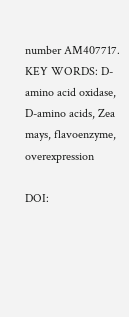number AM407717.
KEY WORDS: D-amino acid oxidase, D-amino acids, Zea mays, flavoenzyme, overexpression

DOI: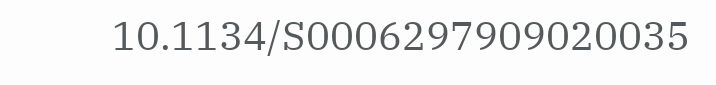10.1134/S0006297909020035